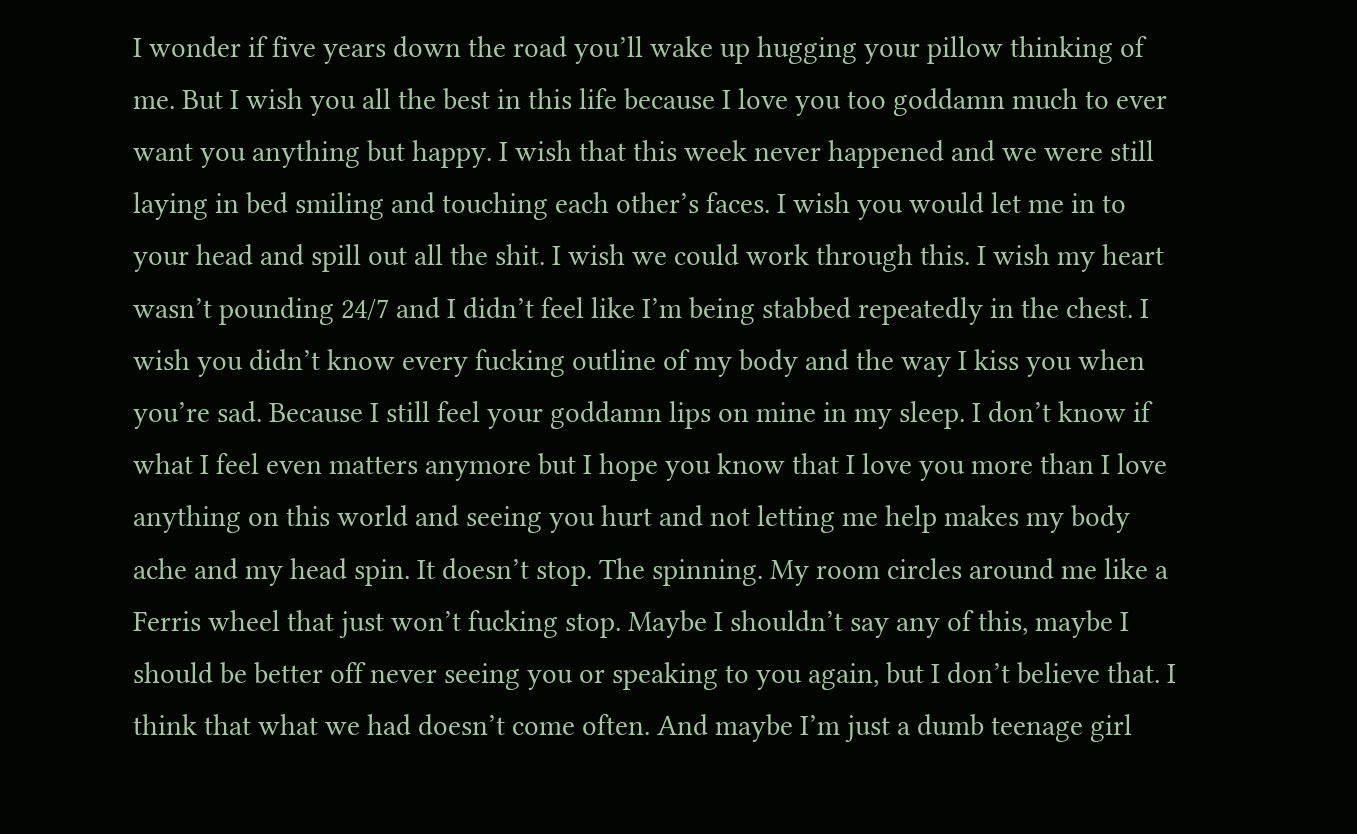I wonder if five years down the road you’ll wake up hugging your pillow thinking of me. But I wish you all the best in this life because I love you too goddamn much to ever want you anything but happy. I wish that this week never happened and we were still laying in bed smiling and touching each other’s faces. I wish you would let me in to your head and spill out all the shit. I wish we could work through this. I wish my heart wasn’t pounding 24/7 and I didn’t feel like I’m being stabbed repeatedly in the chest. I wish you didn’t know every fucking outline of my body and the way I kiss you when you’re sad. Because I still feel your goddamn lips on mine in my sleep. I don’t know if what I feel even matters anymore but I hope you know that I love you more than I love anything on this world and seeing you hurt and not letting me help makes my body ache and my head spin. It doesn’t stop. The spinning. My room circles around me like a Ferris wheel that just won’t fucking stop. Maybe I shouldn’t say any of this, maybe I should be better off never seeing you or speaking to you again, but I don’t believe that. I think that what we had doesn’t come often. And maybe I’m just a dumb teenage girl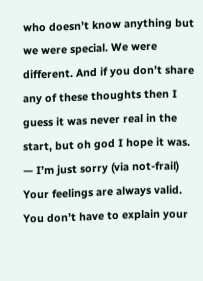who doesn’t know anything but we were special. We were different. And if you don’t share any of these thoughts then I guess it was never real in the start, but oh god I hope it was.
— I’m just sorry (via not-frail)
Your feelings are always valid. You don’t have to explain your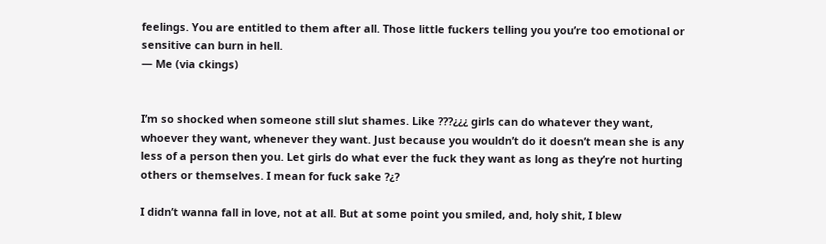feelings. You are entitled to them after all. Those little fuckers telling you you’re too emotional or sensitive can burn in hell.
— Me (via ckings)


I’m so shocked when someone still slut shames. Like ???¿¿¿ girls can do whatever they want, whoever they want, whenever they want. Just because you wouldn’t do it doesn’t mean she is any less of a person then you. Let girls do what ever the fuck they want as long as they’re not hurting others or themselves. I mean for fuck sake ?¿?

I didn’t wanna fall in love, not at all. But at some point you smiled, and, holy shit, I blew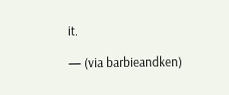it.

— (via barbieandken)